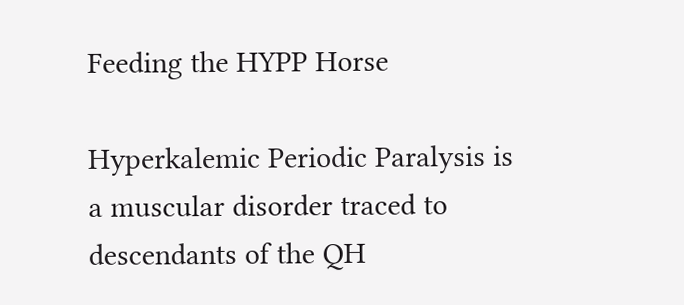Feeding the HYPP Horse

Hyperkalemic Periodic Paralysis is a muscular disorder traced to descendants of the QH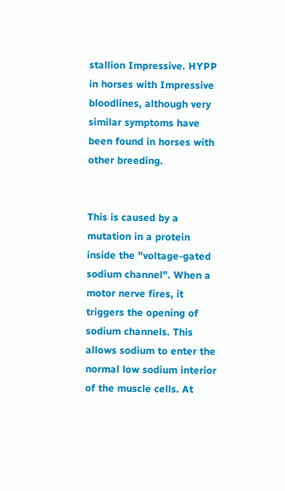stallion Impressive. HYPP in horses with Impressive bloodlines, although very similar symptoms have been found in horses with other breeding.


This is caused by a mutation in a protein inside the "voltage-gated sodium channel". When a motor nerve fires, it triggers the opening of sodium channels. This allows sodium to enter the normal low sodium interior of the muscle cells. At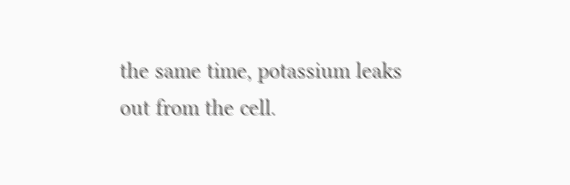the same time, potassium leaks out from the cell.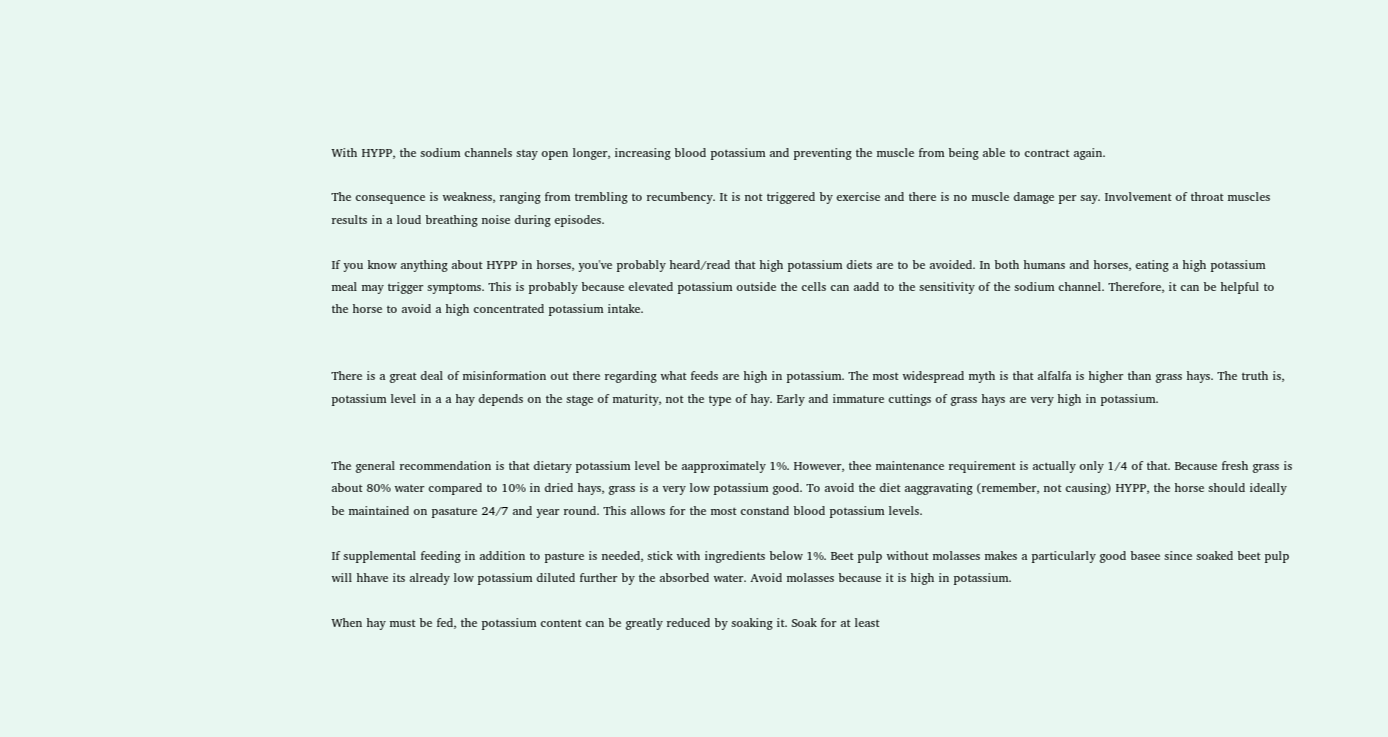With HYPP, the sodium channels stay open longer, increasing blood potassium and preventing the muscle from being able to contract again.

The consequence is weakness, ranging from trembling to recumbency. It is not triggered by exercise and there is no muscle damage per say. Involvement of throat muscles results in a loud breathing noise during episodes.

If you know anything about HYPP in horses, you've probably heard/read that high potassium diets are to be avoided. In both humans and horses, eating a high potassium meal may trigger symptoms. This is probably because elevated potassium outside the cells can aadd to the sensitivity of the sodium channel. Therefore, it can be helpful to the horse to avoid a high concentrated potassium intake.


There is a great deal of misinformation out there regarding what feeds are high in potassium. The most widespread myth is that alfalfa is higher than grass hays. The truth is, potassium level in a a hay depends on the stage of maturity, not the type of hay. Early and immature cuttings of grass hays are very high in potassium.


The general recommendation is that dietary potassium level be aapproximately 1%. However, thee maintenance requirement is actually only 1/4 of that. Because fresh grass is about 80% water compared to 10% in dried hays, grass is a very low potassium good. To avoid the diet aaggravating (remember, not causing) HYPP, the horse should ideally be maintained on pasature 24/7 and year round. This allows for the most constand blood potassium levels.

If supplemental feeding in addition to pasture is needed, stick with ingredients below 1%. Beet pulp without molasses makes a particularly good basee since soaked beet pulp will hhave its already low potassium diluted further by the absorbed water. Avoid molasses because it is high in potassium.

When hay must be fed, the potassium content can be greatly reduced by soaking it. Soak for at least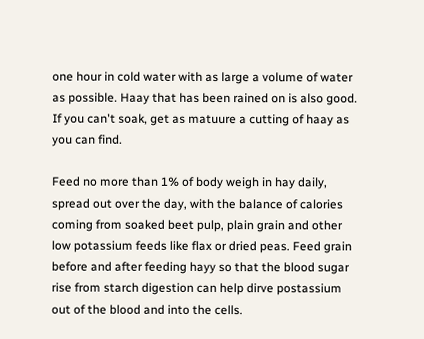one hour in cold water with as large a volume of water as possible. Haay that has been rained on is also good. If you can't soak, get as matuure a cutting of haay as you can find.

Feed no more than 1% of body weigh in hay daily, spread out over the day, with the balance of calories coming from soaked beet pulp, plain grain and other low potassium feeds like flax or dried peas. Feed grain before and after feeding hayy so that the blood sugar rise from starch digestion can help dirve postassium out of the blood and into the cells.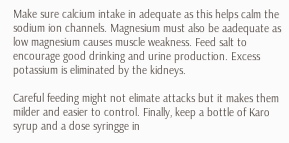Make sure calcium intake in adequate as this helps calm the sodium ion channels. Magnesium must also be aadequate as low magnesium causes muscle weakness. Feed salt to encourage good drinking and urine production. Excess potassium is eliminated by the kidneys.

Careful feeding might not elimate attacks but it makes them milder and easier to control. Finally, keep a bottle of Karo syrup and a dose syringge in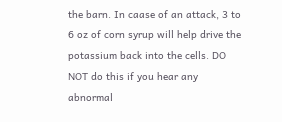the barn. In caase of an attack, 3 to 6 oz of corn syrup will help drive the potassium back into the cells. DO NOT do this if you hear any abnormal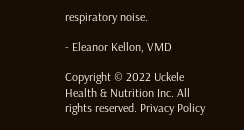respiratory noise.

- Eleanor Kellon, VMD

Copyright © 2022 Uckele Health & Nutrition Inc. All rights reserved. Privacy Policy